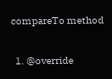compareTo method

  1. @override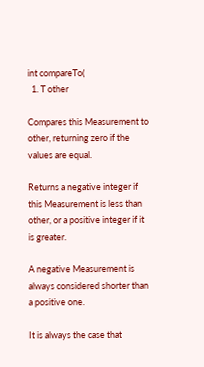int compareTo(
  1. T other

Compares this Measurement to other, returning zero if the values are equal.

Returns a negative integer if this Measurement is less than other, or a positive integer if it is greater.

A negative Measurement is always considered shorter than a positive one.

It is always the case that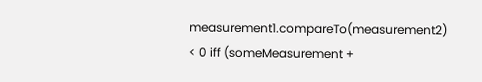measurement1.compareTo(measurement2) < 0 iff (someMeasurement +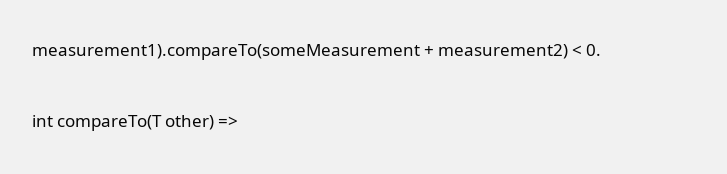measurement1).compareTo(someMeasurement + measurement2) < 0.


int compareTo(T other) =>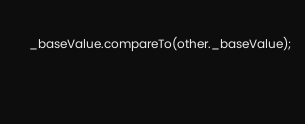_baseValue.compareTo(other._baseValue);